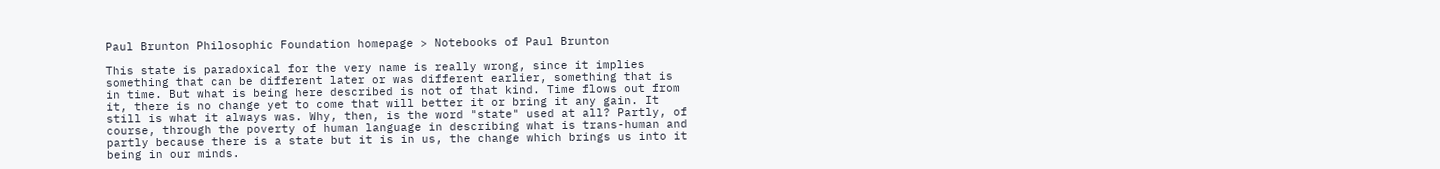Paul Brunton Philosophic Foundation homepage > Notebooks of Paul Brunton

This state is paradoxical for the very name is really wrong, since it implies something that can be different later or was different earlier, something that is in time. But what is being here described is not of that kind. Time flows out from it, there is no change yet to come that will better it or bring it any gain. It still is what it always was. Why, then, is the word "state" used at all? Partly, of course, through the poverty of human language in describing what is trans-human and partly because there is a state but it is in us, the change which brings us into it being in our minds.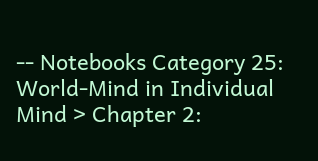-- Notebooks Category 25: World-Mind in Individual Mind > Chapter 2: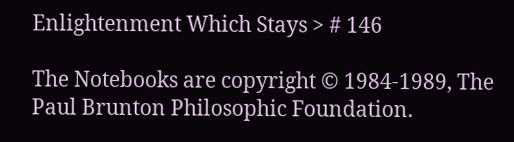Enlightenment Which Stays > # 146

The Notebooks are copyright © 1984-1989, The Paul Brunton Philosophic Foundation.